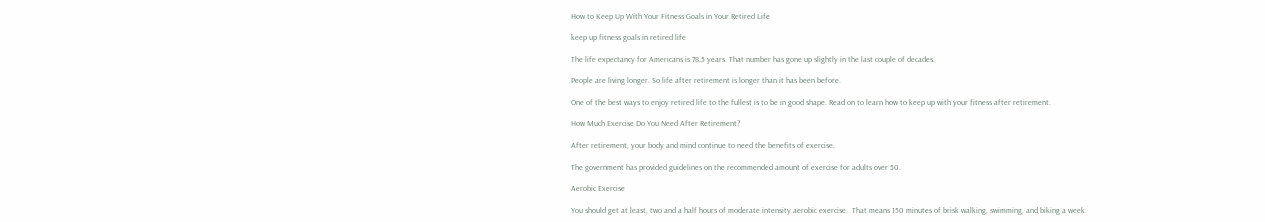How to Keep Up With Your Fitness Goals in Your Retired Life

keep up fitness goals in retired life

The life expectancy for Americans is 78.5 years. That number has gone up slightly in the last couple of decades.

People are living longer. So life after retirement is longer than it has been before.

One of the best ways to enjoy retired life to the fullest is to be in good shape. Read on to learn how to keep up with your fitness after retirement.

How Much Exercise Do You Need After Retirement?

After retirement, your body and mind continue to need the benefits of exercise.

The government has provided guidelines on the recommended amount of exercise for adults over 50.

Aerobic Exercise

You should get at least, two and a half hours of moderate intensity aerobic exercise.  That means 150 minutes of brisk walking, swimming, and biking a week.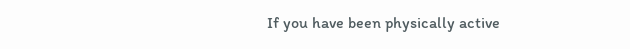If you have been physically active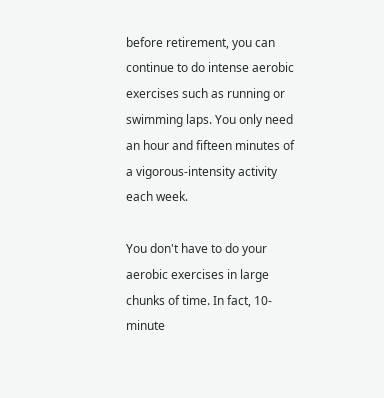before retirement, you can continue to do intense aerobic exercises such as running or swimming laps. You only need an hour and fifteen minutes of a vigorous-intensity activity each week.

You don't have to do your aerobic exercises in large chunks of time. In fact, 10-minute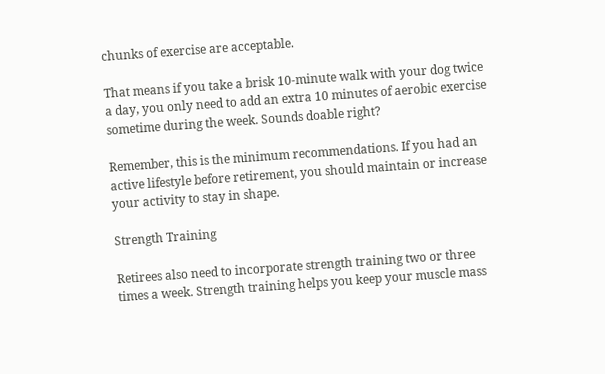chunks of exercise are acceptable.

That means if you take a brisk 10-minute walk with your dog twice a day, you only need to add an extra 10 minutes of aerobic exercise sometime during the week. Sounds doable right?

Remember, this is the minimum recommendations. If you had an active lifestyle before retirement, you should maintain or increase your activity to stay in shape.

Strength Training

Retirees also need to incorporate strength training two or three times a week. Strength training helps you keep your muscle mass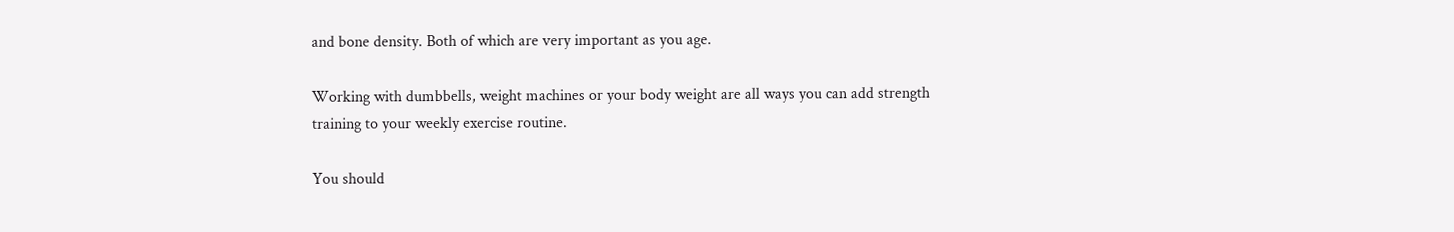and bone density. Both of which are very important as you age.

Working with dumbbells, weight machines or your body weight are all ways you can add strength training to your weekly exercise routine.

You should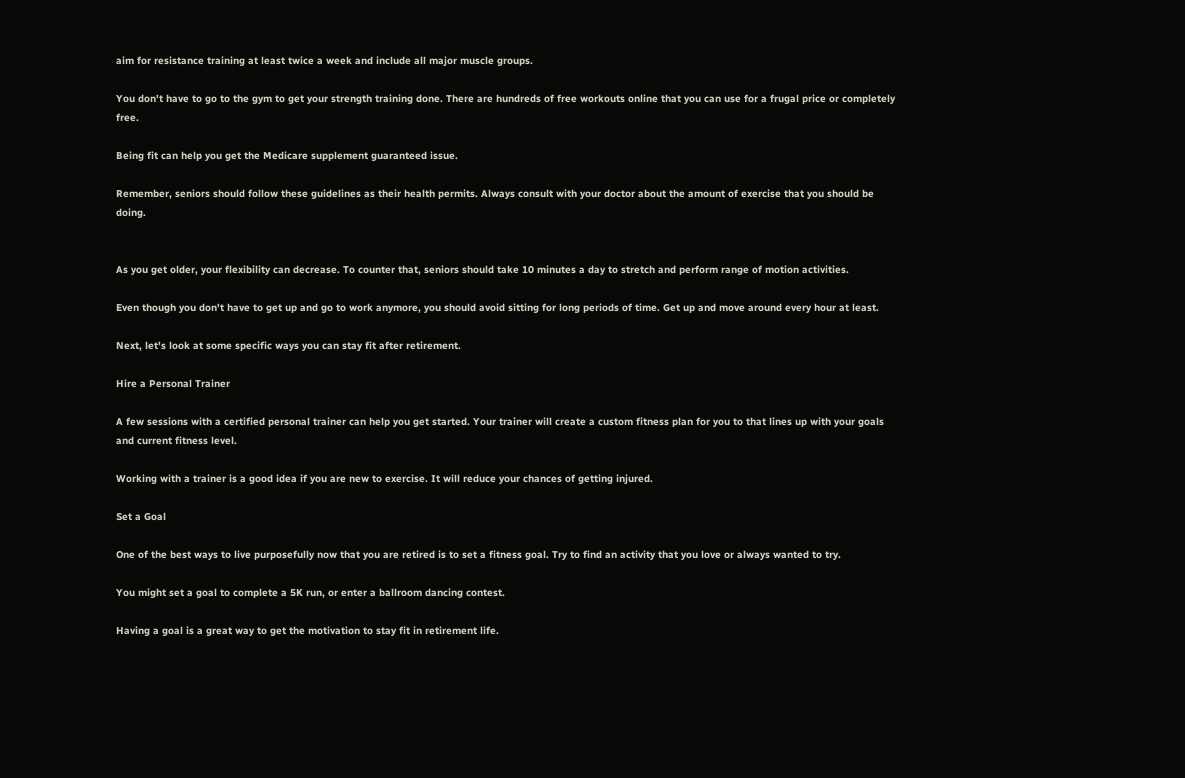aim for resistance training at least twice a week and include all major muscle groups.

You don't have to go to the gym to get your strength training done. There are hundreds of free workouts online that you can use for a frugal price or completely free.

Being fit can help you get the Medicare supplement guaranteed issue.

Remember, seniors should follow these guidelines as their health permits. Always consult with your doctor about the amount of exercise that you should be doing.


As you get older, your flexibility can decrease. To counter that, seniors should take 10 minutes a day to stretch and perform range of motion activities.

Even though you don't have to get up and go to work anymore, you should avoid sitting for long periods of time. Get up and move around every hour at least.

Next, let's look at some specific ways you can stay fit after retirement.

Hire a Personal Trainer

A few sessions with a certified personal trainer can help you get started. Your trainer will create a custom fitness plan for you to that lines up with your goals and current fitness level.

Working with a trainer is a good idea if you are new to exercise. It will reduce your chances of getting injured.

Set a Goal

One of the best ways to live purposefully now that you are retired is to set a fitness goal. Try to find an activity that you love or always wanted to try.

You might set a goal to complete a 5K run, or enter a ballroom dancing contest.

Having a goal is a great way to get the motivation to stay fit in retirement life.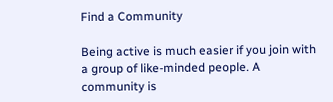Find a Community

Being active is much easier if you join with a group of like-minded people. A community is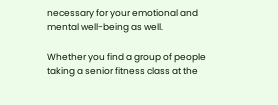necessary for your emotional and mental well-being as well.

Whether you find a group of people taking a senior fitness class at the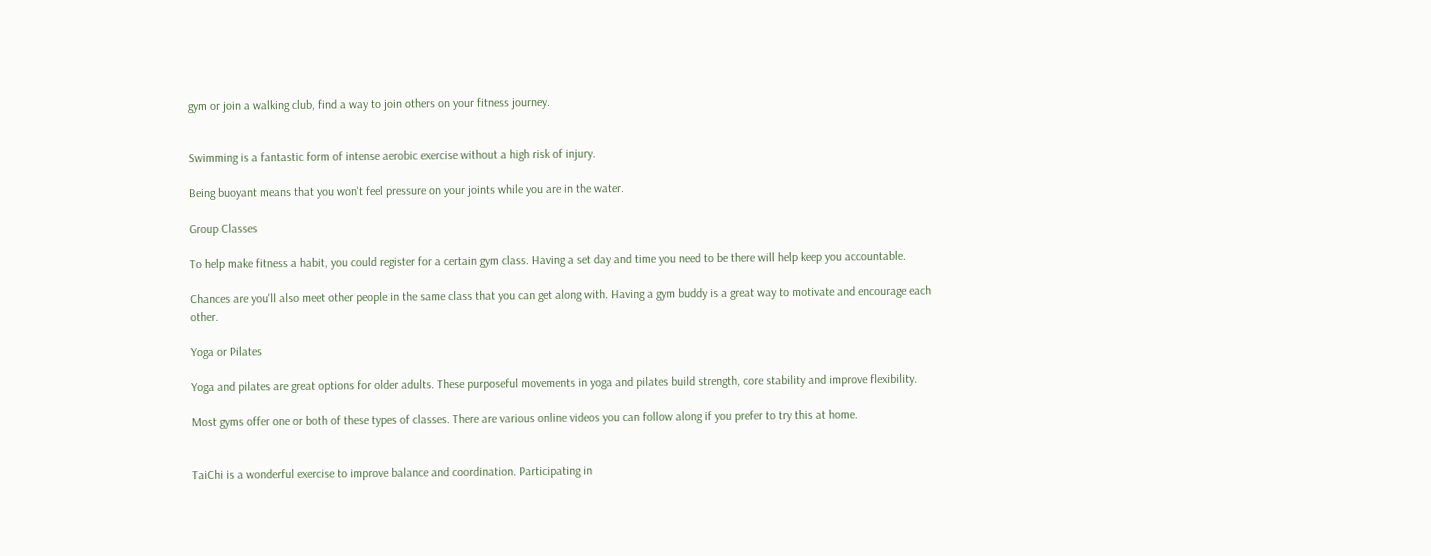gym or join a walking club, find a way to join others on your fitness journey.


Swimming is a fantastic form of intense aerobic exercise without a high risk of injury.

Being buoyant means that you won't feel pressure on your joints while you are in the water.

Group Classes

To help make fitness a habit, you could register for a certain gym class. Having a set day and time you need to be there will help keep you accountable.

Chances are you'll also meet other people in the same class that you can get along with. Having a gym buddy is a great way to motivate and encourage each other.

Yoga or Pilates

Yoga and pilates are great options for older adults. These purposeful movements in yoga and pilates build strength, core stability and improve flexibility.

Most gyms offer one or both of these types of classes. There are various online videos you can follow along if you prefer to try this at home.


TaiChi is a wonderful exercise to improve balance and coordination. Participating in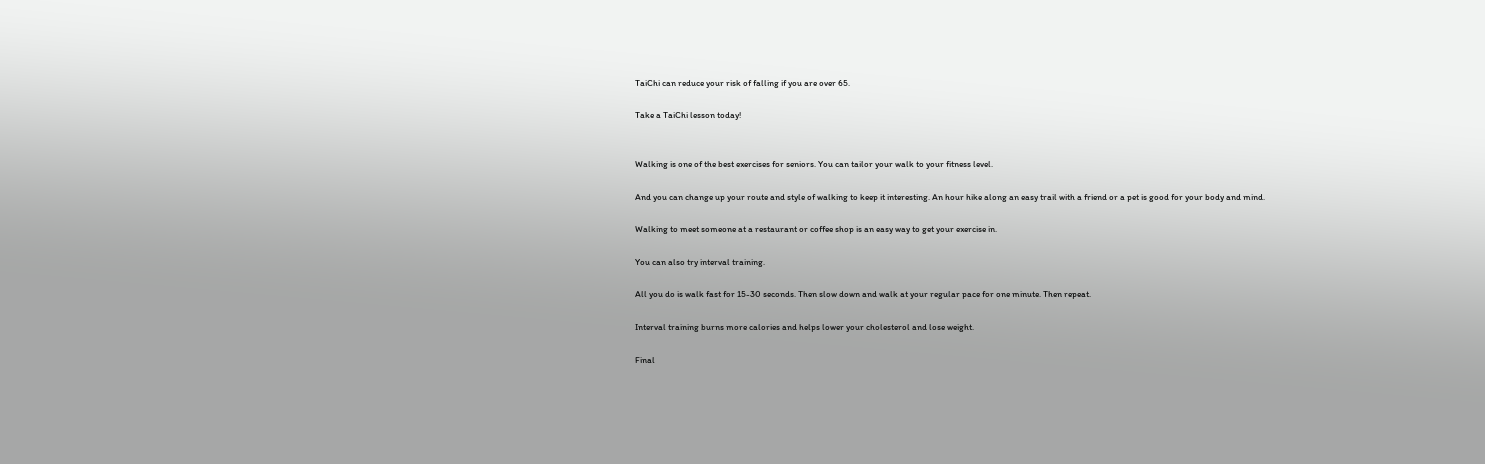TaiChi can reduce your risk of falling if you are over 65.

Take a TaiChi lesson today!


Walking is one of the best exercises for seniors. You can tailor your walk to your fitness level.

And you can change up your route and style of walking to keep it interesting. An hour hike along an easy trail with a friend or a pet is good for your body and mind.

Walking to meet someone at a restaurant or coffee shop is an easy way to get your exercise in.

You can also try interval training.

All you do is walk fast for 15-30 seconds. Then slow down and walk at your regular pace for one minute. Then repeat.

Interval training burns more calories and helps lower your cholesterol and lose weight.

Final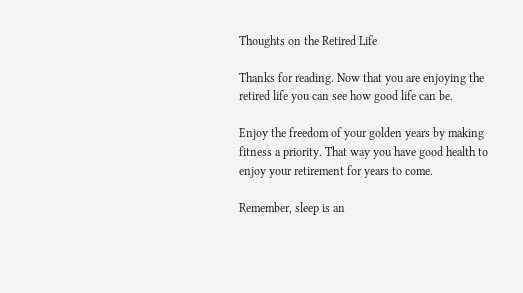Thoughts on the Retired Life

Thanks for reading. Now that you are enjoying the retired life you can see how good life can be.

Enjoy the freedom of your golden years by making fitness a priority. That way you have good health to enjoy your retirement for years to come.

Remember, sleep is an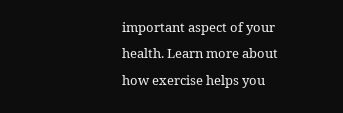important aspect of your health. Learn more about how exercise helps you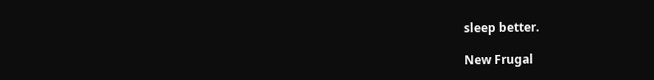sleep better.

New Frugal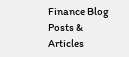Finance Blog Posts & Articles